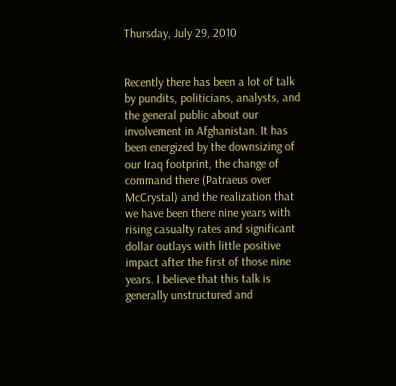Thursday, July 29, 2010


Recently there has been a lot of talk by pundits, politicians, analysts, and the general public about our involvement in Afghanistan. It has been energized by the downsizing of our Iraq footprint, the change of command there (Patraeus over McCrystal) and the realization that we have been there nine years with rising casualty rates and significant dollar outlays with little positive impact after the first of those nine years. I believe that this talk is generally unstructured and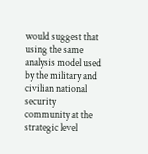would suggest that using the same analysis model used by the military and civilian national security community at the strategic level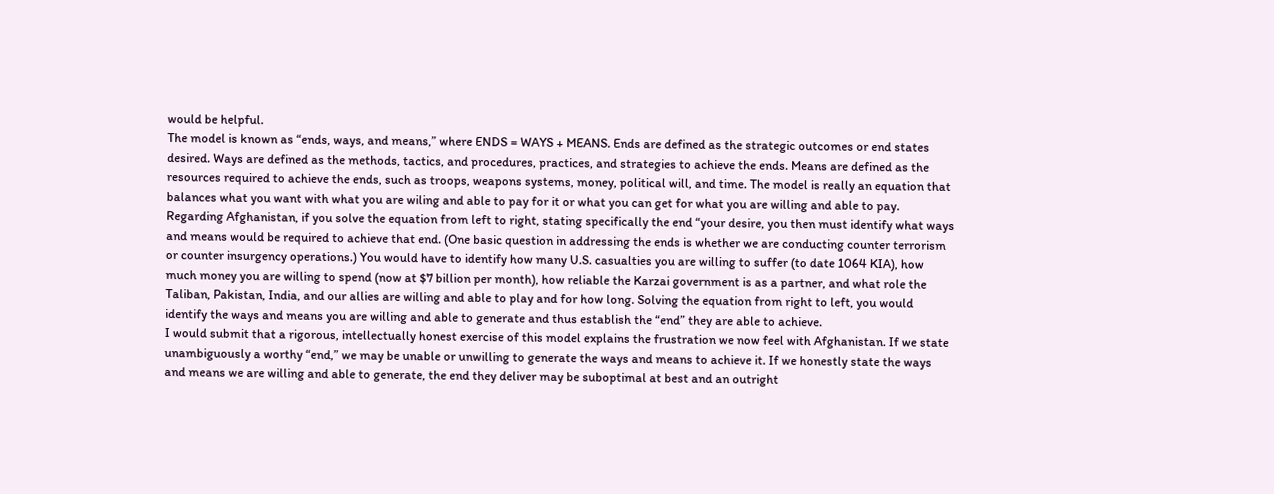would be helpful.
The model is known as “ends, ways, and means,” where ENDS = WAYS + MEANS. Ends are defined as the strategic outcomes or end states desired. Ways are defined as the methods, tactics, and procedures, practices, and strategies to achieve the ends. Means are defined as the resources required to achieve the ends, such as troops, weapons systems, money, political will, and time. The model is really an equation that balances what you want with what you are wiling and able to pay for it or what you can get for what you are willing and able to pay.
Regarding Afghanistan, if you solve the equation from left to right, stating specifically the end “your desire, you then must identify what ways and means would be required to achieve that end. (One basic question in addressing the ends is whether we are conducting counter terrorism or counter insurgency operations.) You would have to identify how many U.S. casualties you are willing to suffer (to date 1064 KIA), how much money you are willing to spend (now at $7 billion per month), how reliable the Karzai government is as a partner, and what role the Taliban, Pakistan, India, and our allies are willing and able to play and for how long. Solving the equation from right to left, you would identify the ways and means you are willing and able to generate and thus establish the “end” they are able to achieve.
I would submit that a rigorous, intellectually honest exercise of this model explains the frustration we now feel with Afghanistan. If we state unambiguously a worthy “end,” we may be unable or unwilling to generate the ways and means to achieve it. If we honestly state the ways and means we are willing and able to generate, the end they deliver may be suboptimal at best and an outright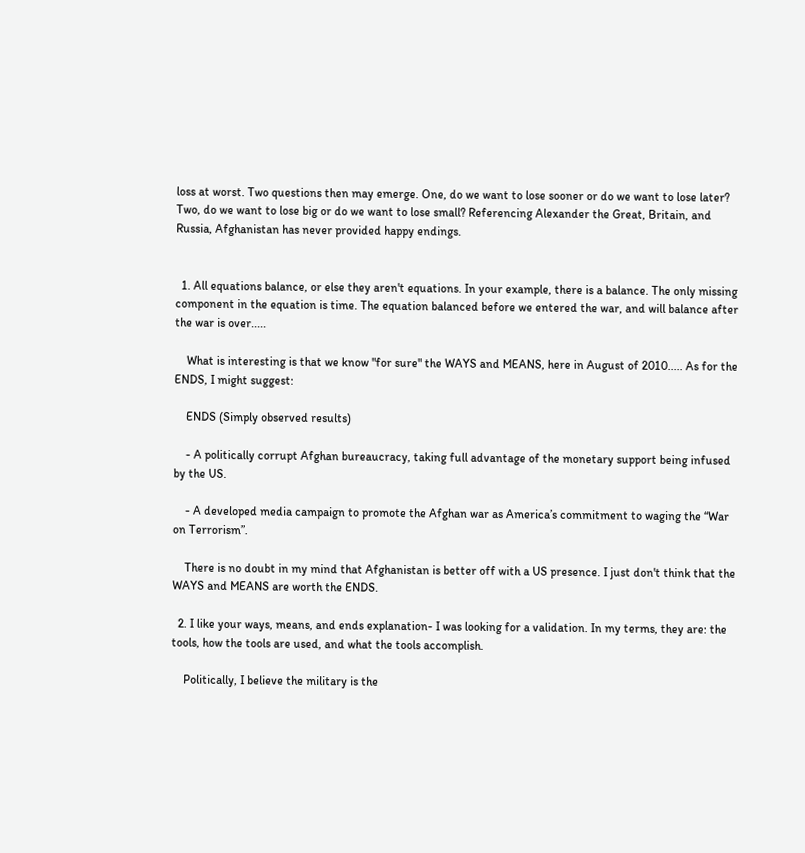loss at worst. Two questions then may emerge. One, do we want to lose sooner or do we want to lose later? Two, do we want to lose big or do we want to lose small? Referencing Alexander the Great, Britain, and Russia, Afghanistan has never provided happy endings.


  1. All equations balance, or else they aren't equations. In your example, there is a balance. The only missing component in the equation is time. The equation balanced before we entered the war, and will balance after the war is over.....

    What is interesting is that we know "for sure" the WAYS and MEANS, here in August of 2010..... As for the ENDS, I might suggest:

    ENDS (Simply observed results)

    - A politically corrupt Afghan bureaucracy, taking full advantage of the monetary support being infused by the US.

    - A developed media campaign to promote the Afghan war as America’s commitment to waging the “War on Terrorism”.

    There is no doubt in my mind that Afghanistan is better off with a US presence. I just don't think that the WAYS and MEANS are worth the ENDS.

  2. I like your ways, means, and ends explanation- I was looking for a validation. In my terms, they are: the tools, how the tools are used, and what the tools accomplish.

    Politically, I believe the military is the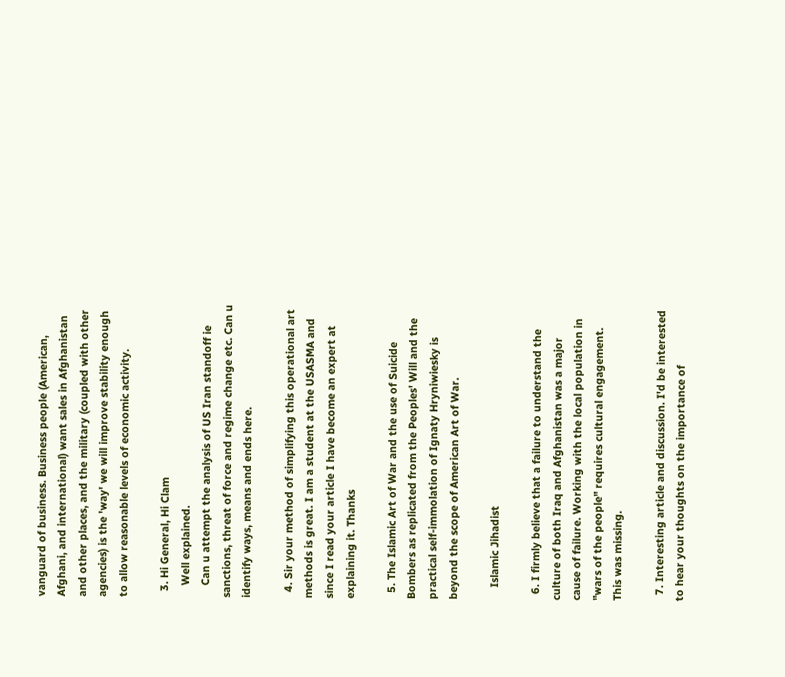vanguard of business. Business people (American, Afghani, and international) want sales in Afghanistan and other places, and the military (coupled with other agencies) is the 'way' we will improve stability enough to allow reasonable levels of economic activity.

  3. Hi General, Hi Clam
    Well explained.
    Can u attempt the analysis of US Iran standoff ie sanctions, threat of force and regime change etc. Can u identify ways, means and ends here.

  4. Sir your method of simplifying this operational art methods is great. I am a student at the USASMA and since I read your article I have become an expert at explaining it. Thanks

  5. The Islamic Art of War and the use of Suicide Bombers as replicated from the Peoples' Will and the practical self-immolation of Ignaty Hryniwiesky is beyond the scope of American Art of War.

    Islamic Jihadist

  6. I firmly believe that a failure to understand the culture of both Iraq and Afghanistan was a major cause of failure. Working with the local population in "wars of the people" requires cultural engagement. This was missing.

  7. Interesting article and discussion. I'd be interested to hear your thoughts on the importance of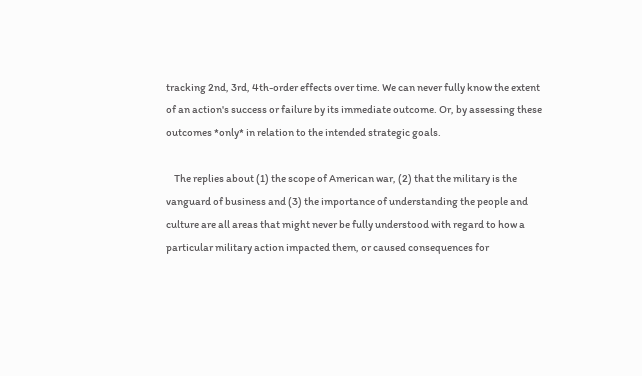tracking 2nd, 3rd, 4th-order effects over time. We can never fully know the extent of an action's success or failure by its immediate outcome. Or, by assessing these outcomes *only* in relation to the intended strategic goals.

    The replies about (1) the scope of American war, (2) that the military is the vanguard of business and (3) the importance of understanding the people and culture are all areas that might never be fully understood with regard to how a particular military action impacted them, or caused consequences for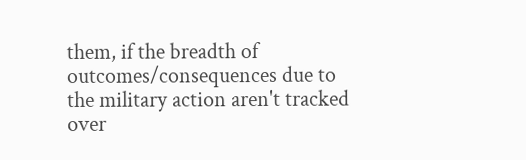them, if the breadth of outcomes/consequences due to the military action aren't tracked over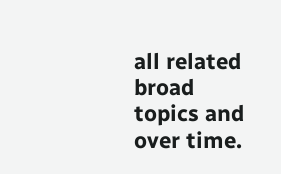all related broad topics and over time.